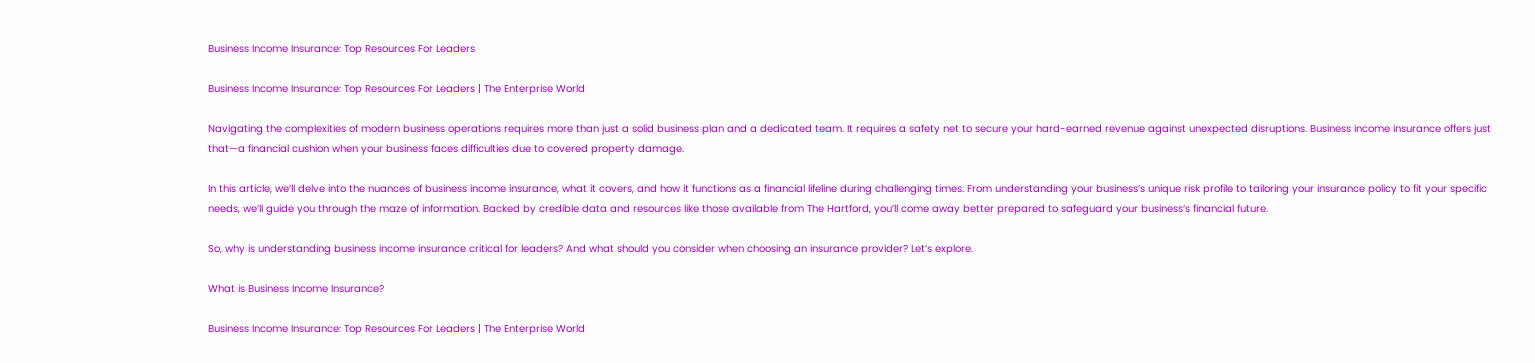Business Income Insurance: Top Resources For Leaders

Business Income Insurance: Top Resources For Leaders | The Enterprise World

Navigating the complexities of modern business operations requires more than just a solid business plan and a dedicated team. It requires a safety net to secure your hard-earned revenue against unexpected disruptions. Business income insurance offers just that—a financial cushion when your business faces difficulties due to covered property damage.

In this article, we’ll delve into the nuances of business income insurance, what it covers, and how it functions as a financial lifeline during challenging times. From understanding your business’s unique risk profile to tailoring your insurance policy to fit your specific needs, we’ll guide you through the maze of information. Backed by credible data and resources like those available from The Hartford, you’ll come away better prepared to safeguard your business’s financial future.

So, why is understanding business income insurance critical for leaders? And what should you consider when choosing an insurance provider? Let’s explore.

What is Business Income Insurance?

Business Income Insurance: Top Resources For Leaders | The Enterprise World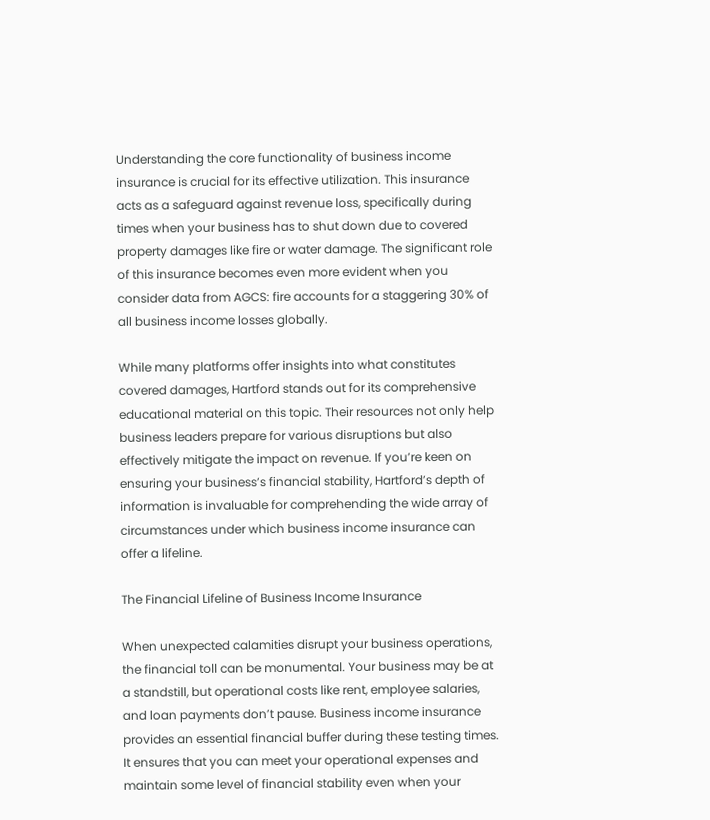Understanding the core functionality of business income insurance is crucial for its effective utilization. This insurance acts as a safeguard against revenue loss, specifically during times when your business has to shut down due to covered property damages like fire or water damage. The significant role of this insurance becomes even more evident when you consider data from AGCS: fire accounts for a staggering 30% of all business income losses globally.

While many platforms offer insights into what constitutes covered damages, Hartford stands out for its comprehensive educational material on this topic. Their resources not only help business leaders prepare for various disruptions but also effectively mitigate the impact on revenue. If you’re keen on ensuring your business’s financial stability, Hartford’s depth of information is invaluable for comprehending the wide array of circumstances under which business income insurance can offer a lifeline.

The Financial Lifeline of Business Income Insurance

When unexpected calamities disrupt your business operations, the financial toll can be monumental. Your business may be at a standstill, but operational costs like rent, employee salaries, and loan payments don’t pause. Business income insurance provides an essential financial buffer during these testing times. It ensures that you can meet your operational expenses and maintain some level of financial stability even when your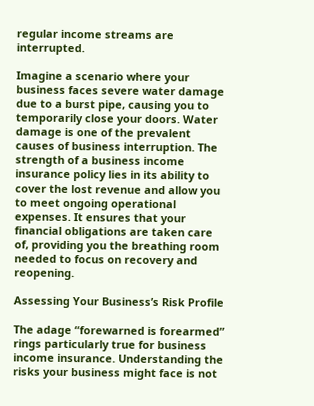regular income streams are interrupted.

Imagine a scenario where your business faces severe water damage due to a burst pipe, causing you to temporarily close your doors. Water damage is one of the prevalent causes of business interruption. The strength of a business income insurance policy lies in its ability to cover the lost revenue and allow you to meet ongoing operational expenses. It ensures that your financial obligations are taken care of, providing you the breathing room needed to focus on recovery and reopening.

Assessing Your Business’s Risk Profile

The adage “forewarned is forearmed” rings particularly true for business income insurance. Understanding the risks your business might face is not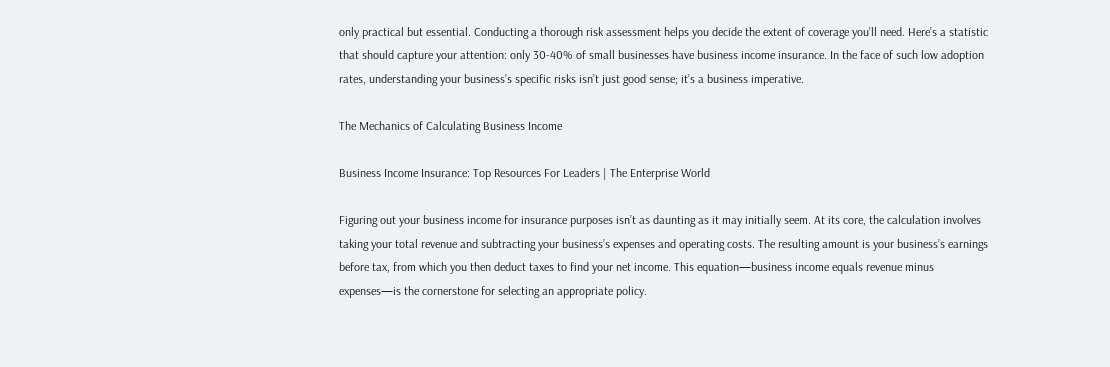only practical but essential. Conducting a thorough risk assessment helps you decide the extent of coverage you’ll need. Here’s a statistic that should capture your attention: only 30-40% of small businesses have business income insurance. In the face of such low adoption rates, understanding your business’s specific risks isn’t just good sense; it’s a business imperative.

The Mechanics of Calculating Business Income

Business Income Insurance: Top Resources For Leaders | The Enterprise World

Figuring out your business income for insurance purposes isn’t as daunting as it may initially seem. At its core, the calculation involves taking your total revenue and subtracting your business’s expenses and operating costs. The resulting amount is your business’s earnings before tax, from which you then deduct taxes to find your net income. This equation—business income equals revenue minus expenses—is the cornerstone for selecting an appropriate policy.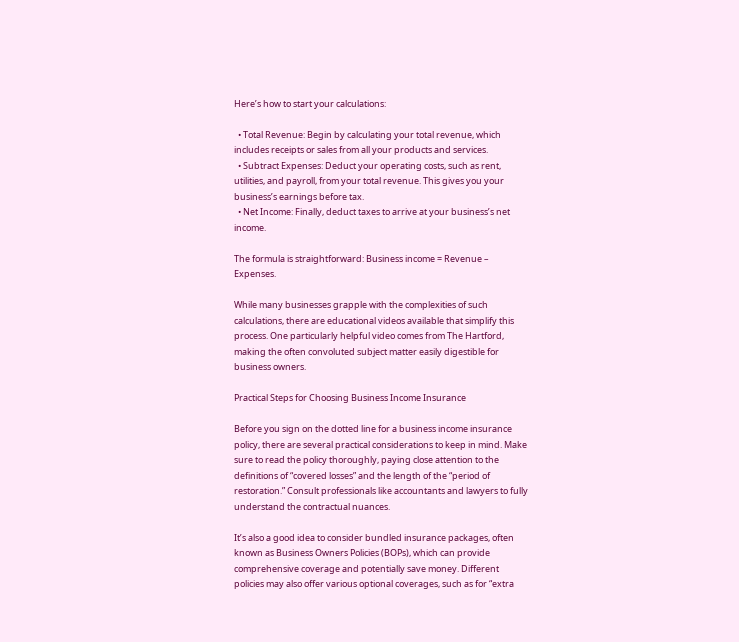Here’s how to start your calculations:

  • Total Revenue: Begin by calculating your total revenue, which includes receipts or sales from all your products and services.
  • Subtract Expenses: Deduct your operating costs, such as rent, utilities, and payroll, from your total revenue. This gives you your business’s earnings before tax.
  • Net Income: Finally, deduct taxes to arrive at your business’s net income.

The formula is straightforward: Business income = Revenue – Expenses.

While many businesses grapple with the complexities of such calculations, there are educational videos available that simplify this process. One particularly helpful video comes from The Hartford, making the often convoluted subject matter easily digestible for business owners.

Practical Steps for Choosing Business Income Insurance

Before you sign on the dotted line for a business income insurance policy, there are several practical considerations to keep in mind. Make sure to read the policy thoroughly, paying close attention to the definitions of “covered losses” and the length of the “period of restoration.” Consult professionals like accountants and lawyers to fully understand the contractual nuances.

It’s also a good idea to consider bundled insurance packages, often known as Business Owners Policies (BOPs), which can provide comprehensive coverage and potentially save money. Different policies may also offer various optional coverages, such as for “extra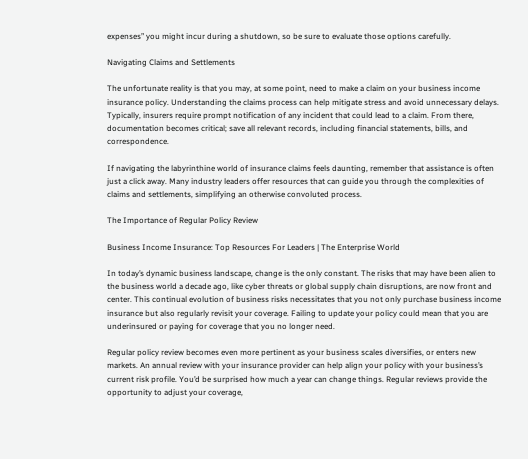expenses” you might incur during a shutdown, so be sure to evaluate those options carefully.

Navigating Claims and Settlements

The unfortunate reality is that you may, at some point, need to make a claim on your business income insurance policy. Understanding the claims process can help mitigate stress and avoid unnecessary delays. Typically, insurers require prompt notification of any incident that could lead to a claim. From there, documentation becomes critical; save all relevant records, including financial statements, bills, and correspondence.

If navigating the labyrinthine world of insurance claims feels daunting, remember that assistance is often just a click away. Many industry leaders offer resources that can guide you through the complexities of claims and settlements, simplifying an otherwise convoluted process.

The Importance of Regular Policy Review

Business Income Insurance: Top Resources For Leaders | The Enterprise World

In today’s dynamic business landscape, change is the only constant. The risks that may have been alien to the business world a decade ago, like cyber threats or global supply chain disruptions, are now front and center. This continual evolution of business risks necessitates that you not only purchase business income insurance but also regularly revisit your coverage. Failing to update your policy could mean that you are underinsured or paying for coverage that you no longer need.

Regular policy review becomes even more pertinent as your business scales diversifies, or enters new markets. An annual review with your insurance provider can help align your policy with your business’s current risk profile. You’d be surprised how much a year can change things. Regular reviews provide the opportunity to adjust your coverage,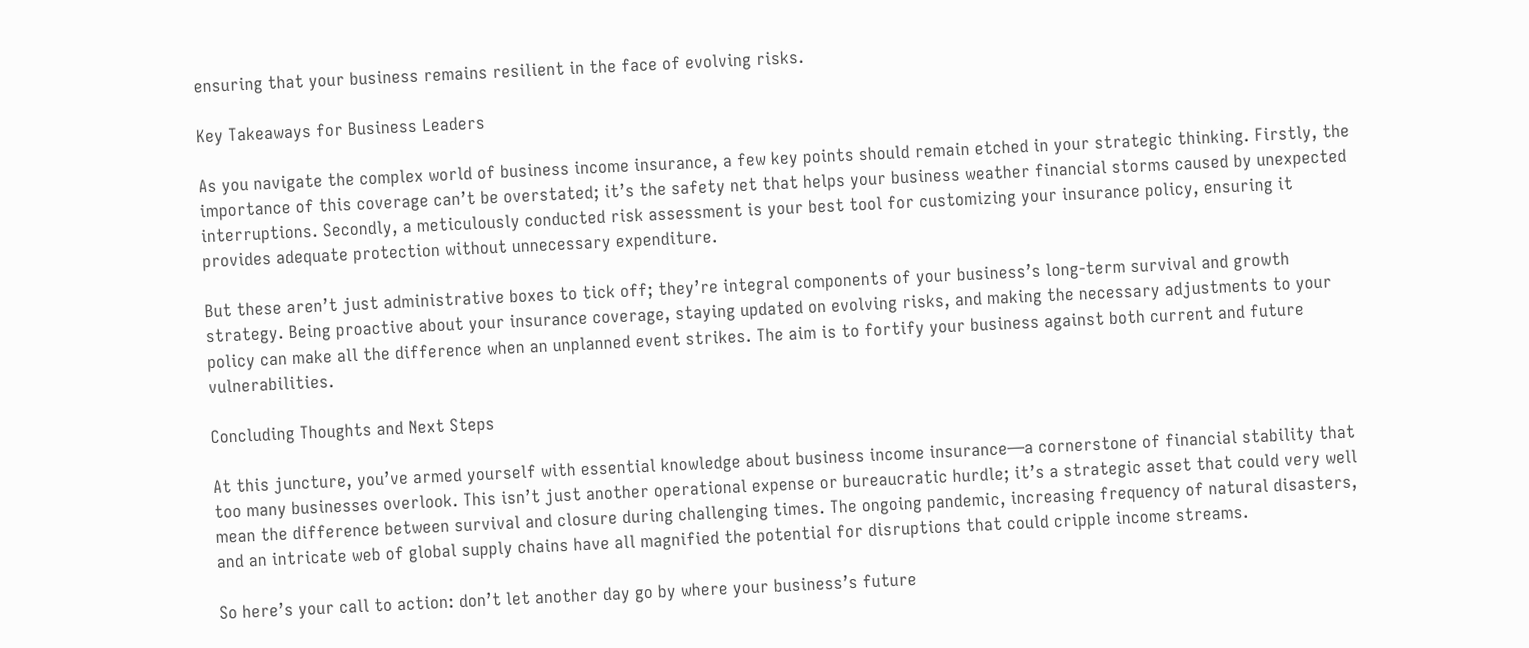ensuring that your business remains resilient in the face of evolving risks.

Key Takeaways for Business Leaders

As you navigate the complex world of business income insurance, a few key points should remain etched in your strategic thinking. Firstly, the importance of this coverage can’t be overstated; it’s the safety net that helps your business weather financial storms caused by unexpected interruptions. Secondly, a meticulously conducted risk assessment is your best tool for customizing your insurance policy, ensuring it provides adequate protection without unnecessary expenditure.

But these aren’t just administrative boxes to tick off; they’re integral components of your business’s long-term survival and growth strategy. Being proactive about your insurance coverage, staying updated on evolving risks, and making the necessary adjustments to your policy can make all the difference when an unplanned event strikes. The aim is to fortify your business against both current and future vulnerabilities.

Concluding Thoughts and Next Steps

At this juncture, you’ve armed yourself with essential knowledge about business income insurance—a cornerstone of financial stability that too many businesses overlook. This isn’t just another operational expense or bureaucratic hurdle; it’s a strategic asset that could very well mean the difference between survival and closure during challenging times. The ongoing pandemic, increasing frequency of natural disasters, and an intricate web of global supply chains have all magnified the potential for disruptions that could cripple income streams.

So here’s your call to action: don’t let another day go by where your business’s future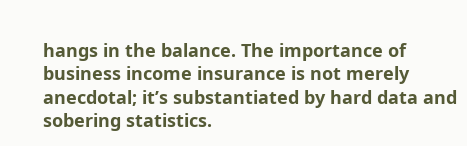hangs in the balance. The importance of business income insurance is not merely anecdotal; it’s substantiated by hard data and sobering statistics.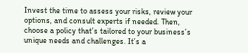Invest the time to assess your risks, review your options, and consult experts if needed. Then, choose a policy that’s tailored to your business’s unique needs and challenges. It’s a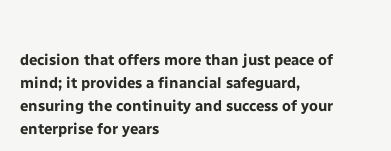decision that offers more than just peace of mind; it provides a financial safeguard, ensuring the continuity and success of your enterprise for years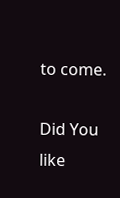to come.

Did You like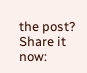the post? Share it now: